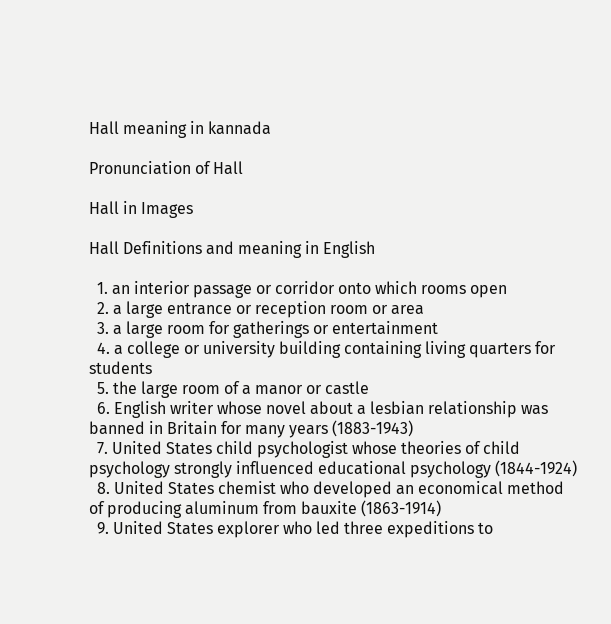Hall meaning in kannada

Pronunciation of Hall

Hall in Images

Hall Definitions and meaning in English

  1. an interior passage or corridor onto which rooms open
  2. a large entrance or reception room or area
  3. a large room for gatherings or entertainment
  4. a college or university building containing living quarters for students
  5. the large room of a manor or castle
  6. English writer whose novel about a lesbian relationship was banned in Britain for many years (1883-1943)
  7. United States child psychologist whose theories of child psychology strongly influenced educational psychology (1844-1924)
  8. United States chemist who developed an economical method of producing aluminum from bauxite (1863-1914)
  9. United States explorer who led three expeditions to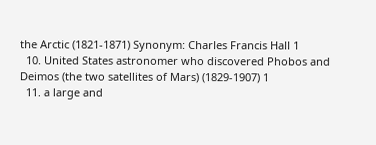the Arctic (1821-1871) Synonym: Charles Francis Hall 1
  10. United States astronomer who discovered Phobos and Deimos (the two satellites of Mars) (1829-1907) 1
  11. a large and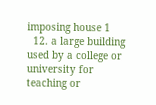imposing house 1
  12. a large building used by a college or university for teaching or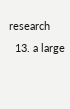research
  13. a large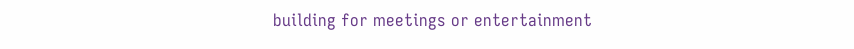building for meetings or entertainment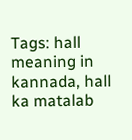Tags: hall meaning in kannada, hall ka matalab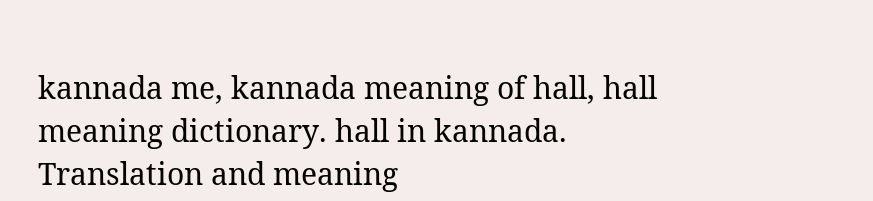kannada me, kannada meaning of hall, hall meaning dictionary. hall in kannada. Translation and meaning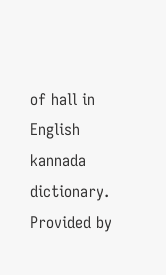of hall in English kannada dictionary. Provided by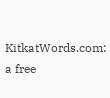KitkatWords.com: a free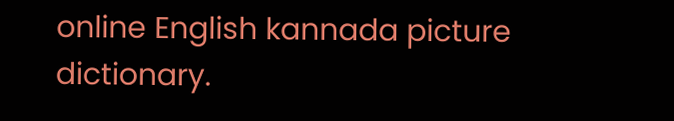online English kannada picture dictionary.